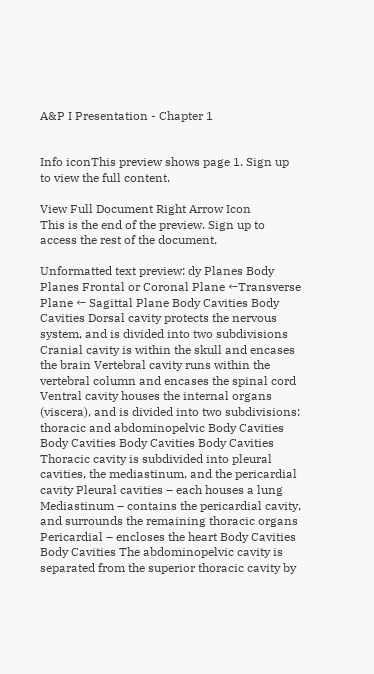A&P I Presentation - Chapter 1


Info iconThis preview shows page 1. Sign up to view the full content.

View Full Document Right Arrow Icon
This is the end of the preview. Sign up to access the rest of the document.

Unformatted text preview: dy Planes Body Planes Frontal or Coronal Plane ←Transverse Plane ← Sagittal Plane Body Cavities Body Cavities Dorsal cavity protects the nervous system, and is divided into two subdivisions Cranial cavity is within the skull and encases the brain Vertebral cavity runs within the vertebral column and encases the spinal cord Ventral cavity houses the internal organs (viscera), and is divided into two subdivisions: thoracic and abdominopelvic Body Cavities Body Cavities Body Cavities Body Cavities Thoracic cavity is subdivided into pleural cavities, the mediastinum, and the pericardial cavity Pleural cavities – each houses a lung Mediastinum – contains the pericardial cavity, and surrounds the remaining thoracic organs Pericardial – encloses the heart Body Cavities Body Cavities The abdominopelvic cavity is separated from the superior thoracic cavity by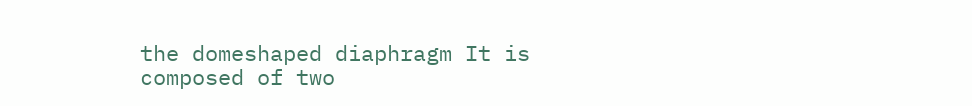the domeshaped diaphragm It is composed of two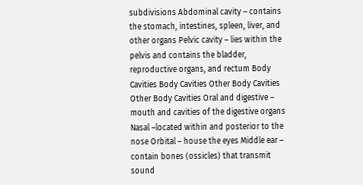subdivisions Abdominal cavity – contains the stomach, intestines, spleen, liver, and other organs Pelvic cavity – lies within the pelvis and contains the bladder, reproductive organs, and rectum Body Cavities Body Cavities Other Body Cavities Other Body Cavities Oral and digestive – mouth and cavities of the digestive organs Nasal –located within and posterior to the nose Orbital – house the eyes Middle ear – contain bones (ossicles) that transmit sound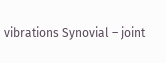vibrations Synovial – joint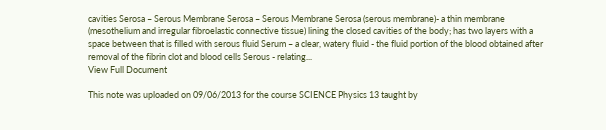cavities Serosa – Serous Membrane Serosa – Serous Membrane Serosa (serous membrane)- a thin membrane (mesothelium and irregular fibroelastic connective tissue) lining the closed cavities of the body; has two layers with a space between that is filled with serous fluid Serum – a clear, watery fluid - the fluid portion of the blood obtained after removal of the fibrin clot and blood cells Serous - relating...
View Full Document

This note was uploaded on 09/06/2013 for the course SCIENCE Physics 13 taught by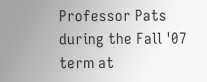Professor Pats during the Fall '07 term at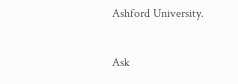Ashford University.

Ask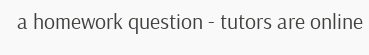a homework question - tutors are online